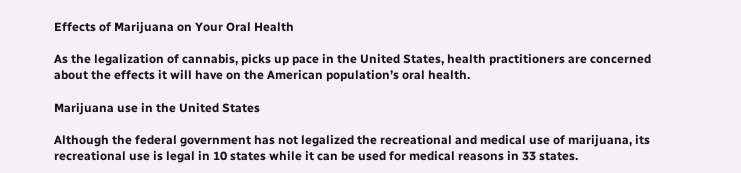Effects of Marijuana on Your Oral Health

As the legalization of cannabis, picks up pace in the United States, health practitioners are concerned about the effects it will have on the American population’s oral health.

Marijuana use in the United States

Although the federal government has not legalized the recreational and medical use of marijuana, its recreational use is legal in 10 states while it can be used for medical reasons in 33 states.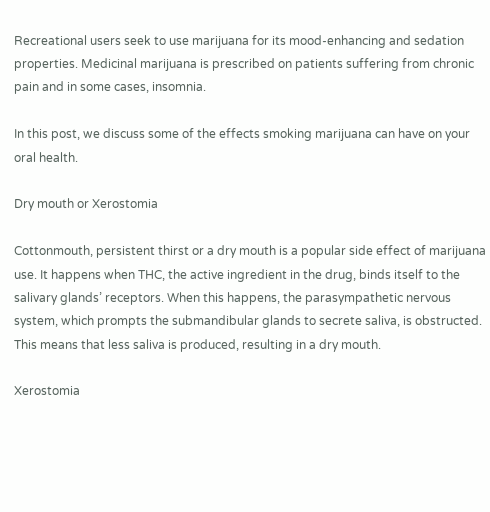Recreational users seek to use marijuana for its mood-enhancing and sedation properties. Medicinal marijuana is prescribed on patients suffering from chronic pain and in some cases, insomnia.

In this post, we discuss some of the effects smoking marijuana can have on your oral health.

Dry mouth or Xerostomia

Cottonmouth, persistent thirst or a dry mouth is a popular side effect of marijuana use. It happens when THC, the active ingredient in the drug, binds itself to the salivary glands’ receptors. When this happens, the parasympathetic nervous system, which prompts the submandibular glands to secrete saliva, is obstructed. This means that less saliva is produced, resulting in a dry mouth.

Xerostomia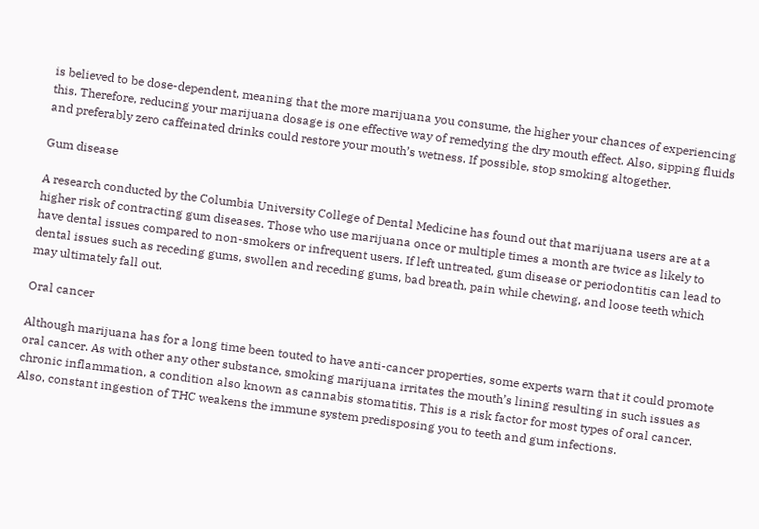is believed to be dose-dependent, meaning that the more marijuana you consume, the higher your chances of experiencing this. Therefore, reducing your marijuana dosage is one effective way of remedying the dry mouth effect. Also, sipping fluids and preferably zero caffeinated drinks could restore your mouth’s wetness. If possible, stop smoking altogether.

Gum disease

A research conducted by the Columbia University College of Dental Medicine has found out that marijuana users are at a higher risk of contracting gum diseases. Those who use marijuana once or multiple times a month are twice as likely to have dental issues compared to non-smokers or infrequent users. If left untreated, gum disease or periodontitis can lead to dental issues such as receding gums, swollen and receding gums, bad breath, pain while chewing, and loose teeth which may ultimately fall out.

Oral cancer

Although marijuana has for a long time been touted to have anti-cancer properties, some experts warn that it could promote oral cancer. As with other any other substance, smoking marijuana irritates the mouth’s lining resulting in such issues as chronic inflammation, a condition also known as cannabis stomatitis. This is a risk factor for most types of oral cancer. Also, constant ingestion of THC weakens the immune system predisposing you to teeth and gum infections.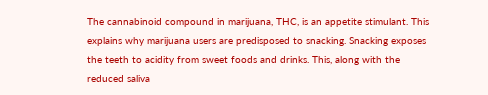The cannabinoid compound in marijuana, THC, is an appetite stimulant. This explains why marijuana users are predisposed to snacking. Snacking exposes the teeth to acidity from sweet foods and drinks. This, along with the reduced saliva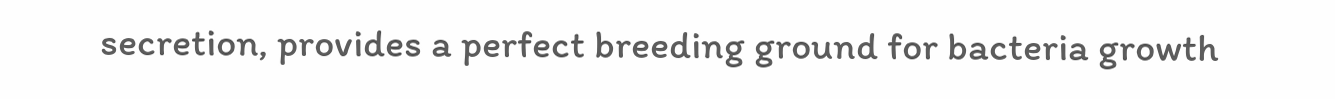secretion, provides a perfect breeding ground for bacteria growth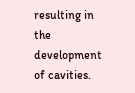resulting in the development of cavities.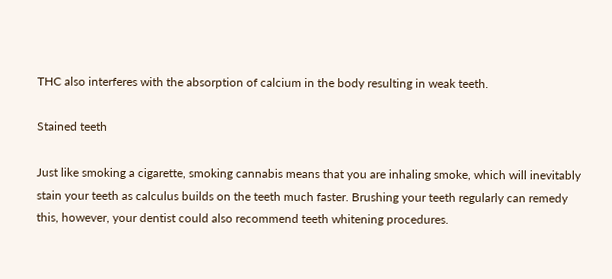THC also interferes with the absorption of calcium in the body resulting in weak teeth.

Stained teeth

Just like smoking a cigarette, smoking cannabis means that you are inhaling smoke, which will inevitably stain your teeth as calculus builds on the teeth much faster. Brushing your teeth regularly can remedy this, however, your dentist could also recommend teeth whitening procedures.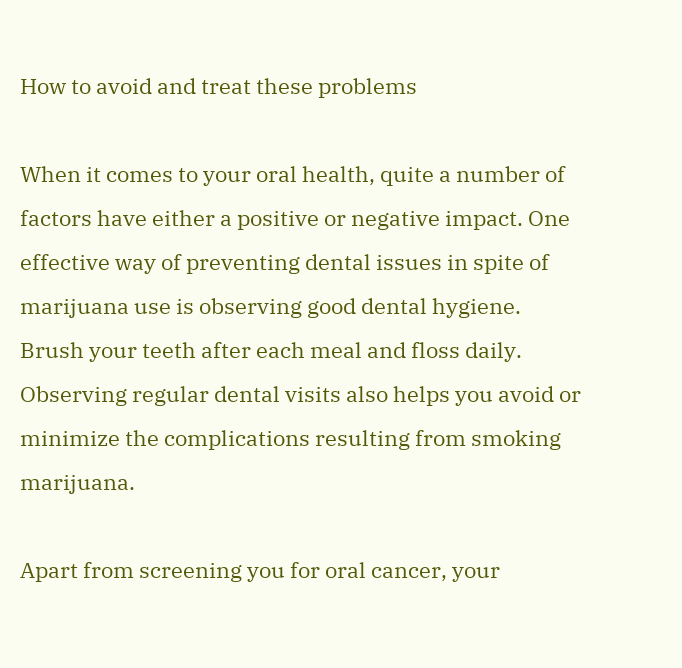How to avoid and treat these problems

When it comes to your oral health, quite a number of factors have either a positive or negative impact. One effective way of preventing dental issues in spite of marijuana use is observing good dental hygiene. Brush your teeth after each meal and floss daily. Observing regular dental visits also helps you avoid or minimize the complications resulting from smoking marijuana.

Apart from screening you for oral cancer, your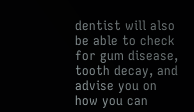dentist will also be able to check for gum disease, tooth decay, and advise you on how you can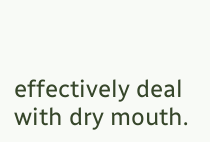effectively deal with dry mouth.